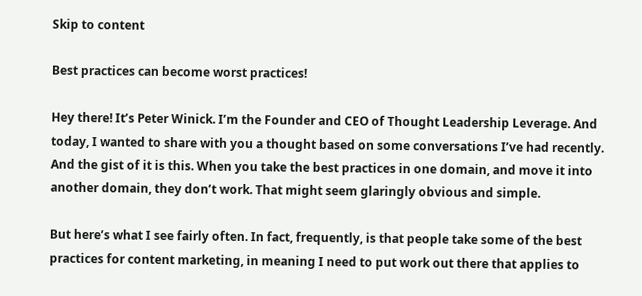Skip to content

Best practices can become worst practices!

Hey there! It’s Peter Winick. I’m the Founder and CEO of Thought Leadership Leverage. And today, I wanted to share with you a thought based on some conversations I’ve had recently. And the gist of it is this. When you take the best practices in one domain, and move it into another domain, they don’t work. That might seem glaringly obvious and simple.

But here’s what I see fairly often. In fact, frequently, is that people take some of the best practices for content marketing, in meaning I need to put work out there that applies to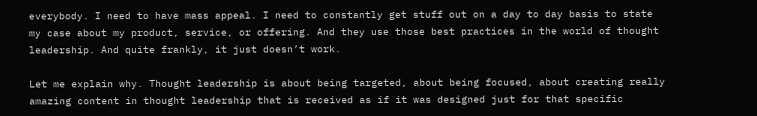everybody. I need to have mass appeal. I need to constantly get stuff out on a day to day basis to state my case about my product, service, or offering. And they use those best practices in the world of thought leadership. And quite frankly, it just doesn’t work.

Let me explain why. Thought leadership is about being targeted, about being focused, about creating really amazing content in thought leadership that is received as if it was designed just for that specific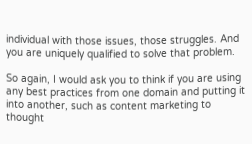individual with those issues, those struggles. And you are uniquely qualified to solve that problem.

So again, I would ask you to think if you are using any best practices from one domain and putting it into another, such as content marketing to thought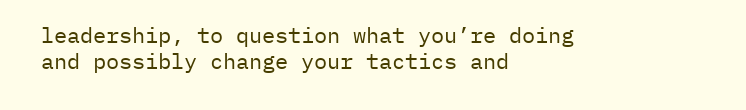leadership, to question what you’re doing and possibly change your tactics and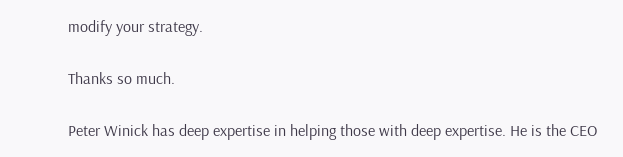modify your strategy.

Thanks so much.

Peter Winick has deep expertise in helping those with deep expertise. He is the CEO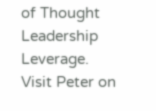of Thought Leadership Leverage. Visit Peter on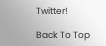Twitter!

Back To Top